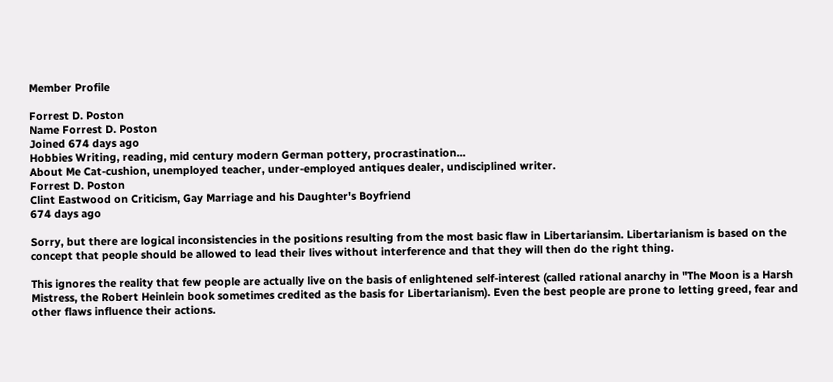Member Profile

Forrest D. Poston
Name Forrest D. Poston
Joined 674 days ago
Hobbies Writing, reading, mid century modern German pottery, procrastination...
About Me Cat-cushion, unemployed teacher, under-employed antiques dealer, undisciplined writer.
Forrest D. Poston
Clint Eastwood on Criticism, Gay Marriage and his Daughter's Boyfriend
674 days ago

Sorry, but there are logical inconsistencies in the positions resulting from the most basic flaw in Libertariansim. Libertarianism is based on the concept that people should be allowed to lead their lives without interference and that they will then do the right thing.

This ignores the reality that few people are actually live on the basis of enlightened self-interest (called rational anarchy in "The Moon is a Harsh Mistress, the Robert Heinlein book sometimes credited as the basis for Libertarianism). Even the best people are prone to letting greed, fear and other flaws influence their actions.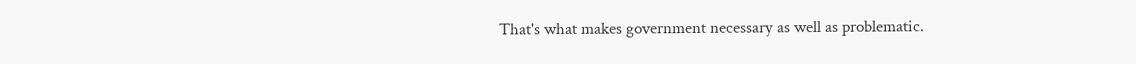That's what makes government necessary as well as problematic.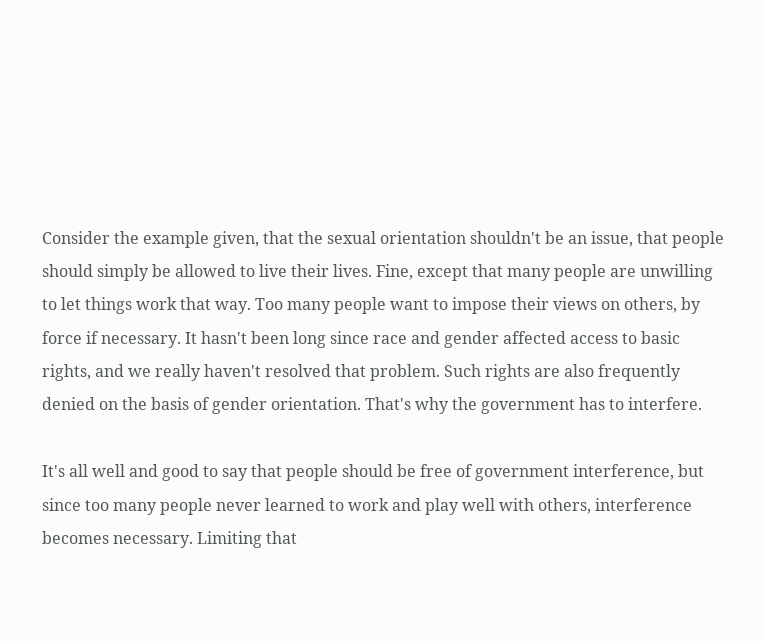Consider the example given, that the sexual orientation shouldn't be an issue, that people should simply be allowed to live their lives. Fine, except that many people are unwilling to let things work that way. Too many people want to impose their views on others, by force if necessary. It hasn't been long since race and gender affected access to basic rights, and we really haven't resolved that problem. Such rights are also frequently denied on the basis of gender orientation. That's why the government has to interfere.

It's all well and good to say that people should be free of government interference, but since too many people never learned to work and play well with others, interference becomes necessary. Limiting that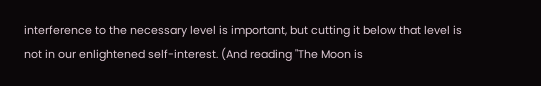interference to the necessary level is important, but cutting it below that level is not in our enlightened self-interest. (And reading "The Moon is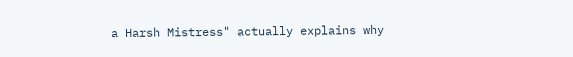a Harsh Mistress" actually explains why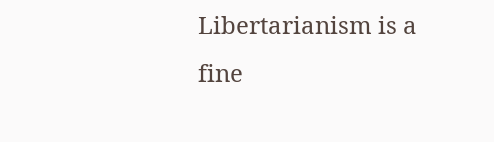Libertarianism is a fine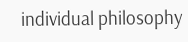individual philosophy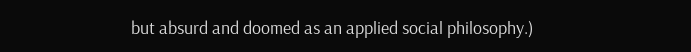but absurd and doomed as an applied social philosophy.)